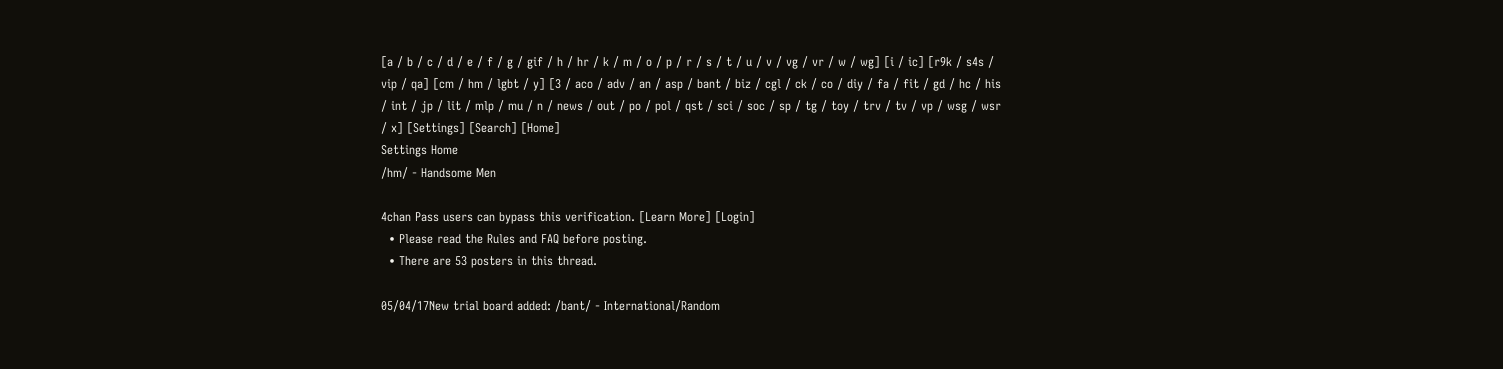[a / b / c / d / e / f / g / gif / h / hr / k / m / o / p / r / s / t / u / v / vg / vr / w / wg] [i / ic] [r9k / s4s / vip / qa] [cm / hm / lgbt / y] [3 / aco / adv / an / asp / bant / biz / cgl / ck / co / diy / fa / fit / gd / hc / his / int / jp / lit / mlp / mu / n / news / out / po / pol / qst / sci / soc / sp / tg / toy / trv / tv / vp / wsg / wsr / x] [Settings] [Search] [Home]
Settings Home
/hm/ - Handsome Men

4chan Pass users can bypass this verification. [Learn More] [Login]
  • Please read the Rules and FAQ before posting.
  • There are 53 posters in this thread.

05/04/17New trial board added: /bant/ - International/Random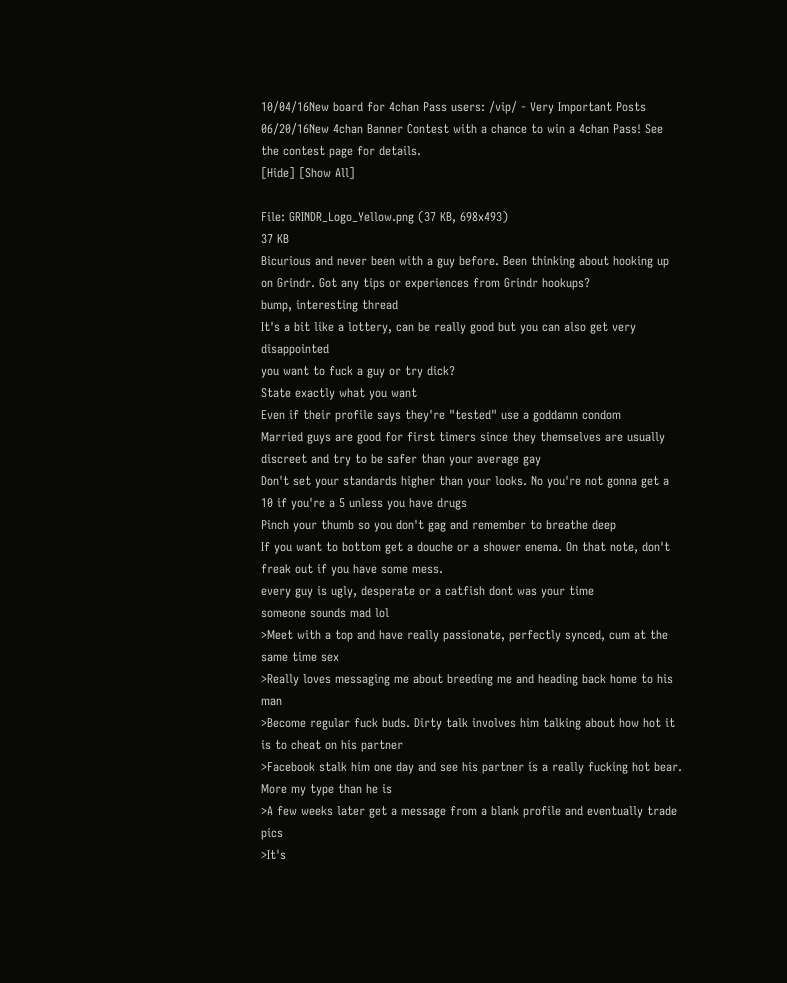10/04/16New board for 4chan Pass users: /vip/ - Very Important Posts
06/20/16New 4chan Banner Contest with a chance to win a 4chan Pass! See the contest page for details.
[Hide] [Show All]

File: GRINDR_Logo_Yellow.png (37 KB, 698x493)
37 KB
Bicurious and never been with a guy before. Been thinking about hooking up on Grindr. Got any tips or experiences from Grindr hookups?
bump, interesting thread
It's a bit like a lottery, can be really good but you can also get very disappointed
you want to fuck a guy or try dick?
State exactly what you want
Even if their profile says they're "tested" use a goddamn condom
Married guys are good for first timers since they themselves are usually discreet and try to be safer than your average gay
Don't set your standards higher than your looks. No you're not gonna get a 10 if you're a 5 unless you have drugs
Pinch your thumb so you don't gag and remember to breathe deep
If you want to bottom get a douche or a shower enema. On that note, don't freak out if you have some mess.
every guy is ugly, desperate or a catfish dont was your time
someone sounds mad lol
>Meet with a top and have really passionate, perfectly synced, cum at the same time sex
>Really loves messaging me about breeding me and heading back home to his man
>Become regular fuck buds. Dirty talk involves him talking about how hot it is to cheat on his partner
>Facebook stalk him one day and see his partner is a really fucking hot bear. More my type than he is
>A few weeks later get a message from a blank profile and eventually trade pics
>It's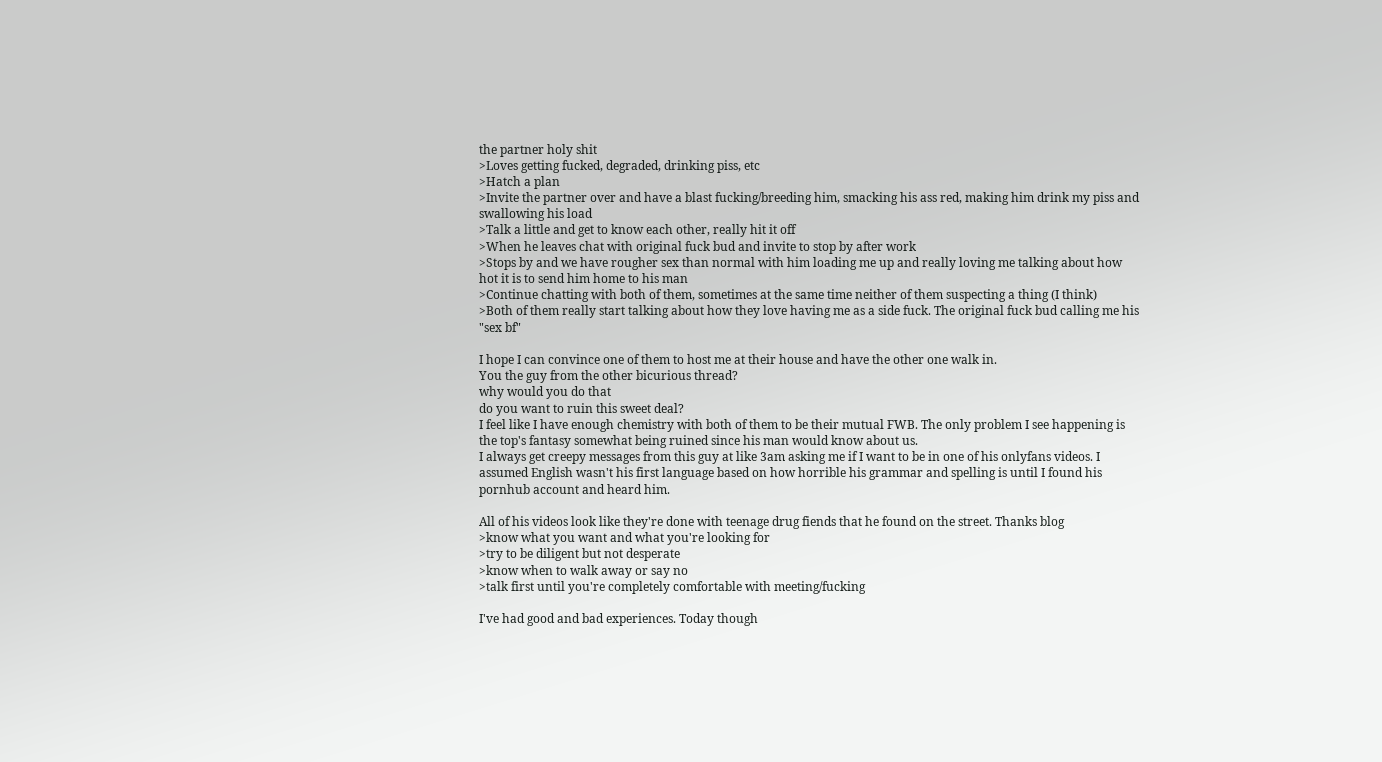the partner holy shit
>Loves getting fucked, degraded, drinking piss, etc
>Hatch a plan
>Invite the partner over and have a blast fucking/breeding him, smacking his ass red, making him drink my piss and swallowing his load
>Talk a little and get to know each other, really hit it off
>When he leaves chat with original fuck bud and invite to stop by after work
>Stops by and we have rougher sex than normal with him loading me up and really loving me talking about how hot it is to send him home to his man
>Continue chatting with both of them, sometimes at the same time neither of them suspecting a thing (I think)
>Both of them really start talking about how they love having me as a side fuck. The original fuck bud calling me his "sex bf"

I hope I can convince one of them to host me at their house and have the other one walk in.
You the guy from the other bicurious thread?
why would you do that
do you want to ruin this sweet deal?
I feel like I have enough chemistry with both of them to be their mutual FWB. The only problem I see happening is the top's fantasy somewhat being ruined since his man would know about us.
I always get creepy messages from this guy at like 3am asking me if I want to be in one of his onlyfans videos. I assumed English wasn't his first language based on how horrible his grammar and spelling is until I found his pornhub account and heard him.

All of his videos look like they're done with teenage drug fiends that he found on the street. Thanks blog
>know what you want and what you're looking for
>try to be diligent but not desperate
>know when to walk away or say no
>talk first until you're completely comfortable with meeting/fucking

I've had good and bad experiences. Today though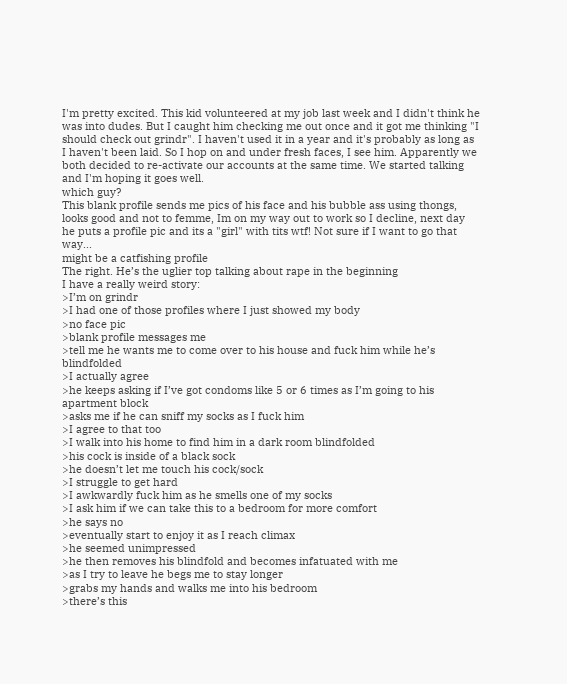I'm pretty excited. This kid volunteered at my job last week and I didn't think he was into dudes. But I caught him checking me out once and it got me thinking "I should check out grindr". I haven't used it in a year and it's probably as long as I haven't been laid. So I hop on and under fresh faces, I see him. Apparently we both decided to re-activate our accounts at the same time. We started talking and I'm hoping it goes well.
which guy?
This blank profile sends me pics of his face and his bubble ass using thongs, looks good and not to femme, Im on my way out to work so I decline, next day he puts a profile pic and its a "girl" with tits wtf! Not sure if I want to go that way...
might be a catfishing profile
The right. He’s the uglier top talking about rape in the beginning
I have a really weird story:
>I’m on grindr
>I had one of those profiles where I just showed my body
>no face pic
>blank profile messages me
>tell me he wants me to come over to his house and fuck him while he’s blindfolded
>I actually agree
>he keeps asking if I’ve got condoms like 5 or 6 times as I’m going to his apartment block
>asks me if he can sniff my socks as I fuck him
>I agree to that too
>I walk into his home to find him in a dark room blindfolded
>his cock is inside of a black sock
>he doesn’t let me touch his cock/sock
>I struggle to get hard
>I awkwardly fuck him as he smells one of my socks
>I ask him if we can take this to a bedroom for more comfort
>he says no
>eventually start to enjoy it as I reach climax
>he seemed unimpressed
>he then removes his blindfold and becomes infatuated with me
>as I try to leave he begs me to stay longer
>grabs my hands and walks me into his bedroom
>there’s this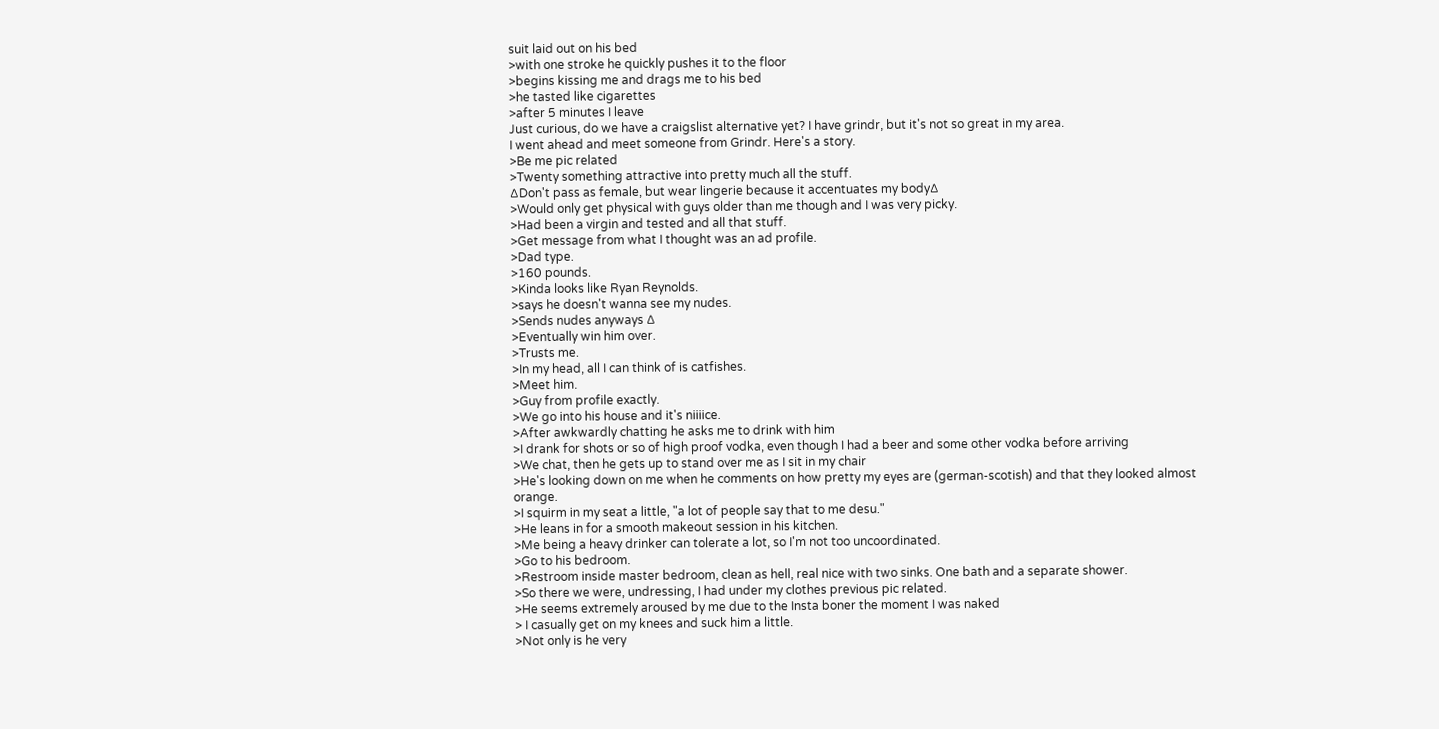suit laid out on his bed
>with one stroke he quickly pushes it to the floor
>begins kissing me and drags me to his bed
>he tasted like cigarettes
>after 5 minutes I leave
Just curious, do we have a craigslist alternative yet? I have grindr, but it's not so great in my area.
I went ahead and meet someone from Grindr. Here's a story.
>Be me pic related
>Twenty something attractive into pretty much all the stuff.
∆Don't pass as female, but wear lingerie because it accentuates my body∆
>Would only get physical with guys older than me though and I was very picky.
>Had been a virgin and tested and all that stuff.
>Get message from what I thought was an ad profile.
>Dad type.
>160 pounds.
>Kinda looks like Ryan Reynolds.
>says he doesn't wanna see my nudes.
>Sends nudes anyways ∆
>Eventually win him over.
>Trusts me.
>In my head, all I can think of is catfishes.
>Meet him.
>Guy from profile exactly.
>We go into his house and it's niiiice.
>After awkwardly chatting he asks me to drink with him
>I drank for shots or so of high proof vodka, even though I had a beer and some other vodka before arriving
>We chat, then he gets up to stand over me as I sit in my chair
>He's looking down on me when he comments on how pretty my eyes are (german-scotish) and that they looked almost orange.
>I squirm in my seat a little, "a lot of people say that to me desu."
>He leans in for a smooth makeout session in his kitchen.
>Me being a heavy drinker can tolerate a lot, so I'm not too uncoordinated.
>Go to his bedroom.
>Restroom inside master bedroom, clean as hell, real nice with two sinks. One bath and a separate shower.
>So there we were, undressing, I had under my clothes previous pic related.
>He seems extremely aroused by me due to the Insta boner the moment I was naked
> I casually get on my knees and suck him a little.
>Not only is he very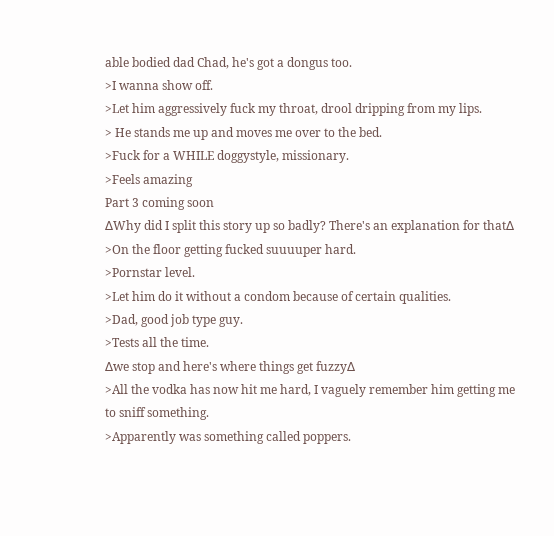able bodied dad Chad, he's got a dongus too.
>I wanna show off.
>Let him aggressively fuck my throat, drool dripping from my lips.
> He stands me up and moves me over to the bed.
>Fuck for a WHILE doggystyle, missionary.
>Feels amazing
Part 3 coming soon
∆Why did I split this story up so badly? There's an explanation for that∆
>On the floor getting fucked suuuuper hard.
>Pornstar level.
>Let him do it without a condom because of certain qualities.
>Dad, good job type guy.
>Tests all the time.
∆we stop and here's where things get fuzzy∆
>All the vodka has now hit me hard, I vaguely remember him getting me to sniff something.
>Apparently was something called poppers.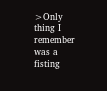>Only thing I remember was a fisting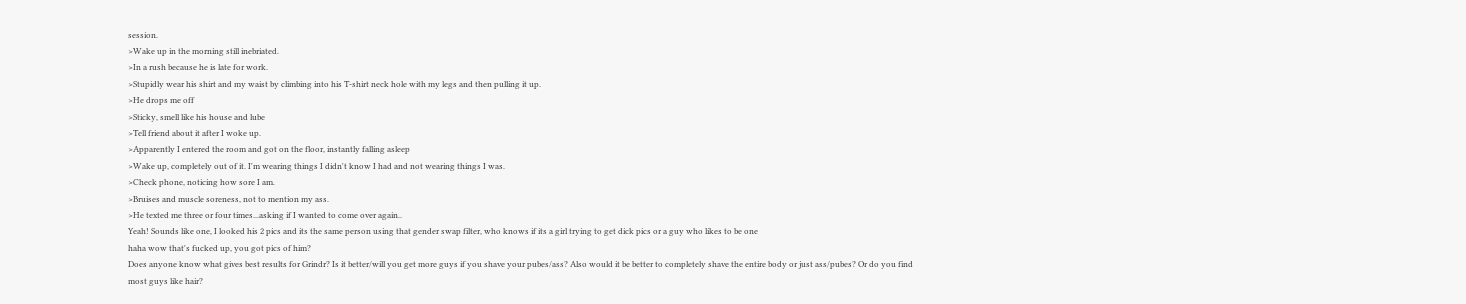session.
>Wake up in the morning still inebriated.
>In a rush because he is late for work.
>Stupidly wear his shirt and my waist by climbing into his T-shirt neck hole with my legs and then pulling it up.
>He drops me off
>Sticky, smell like his house and lube
>Tell friend about it after I woke up.
>Apparently I entered the room and got on the floor, instantly falling asleep
>Wake up, completely out of it. I'm wearing things I didn't know I had and not wearing things I was.
>Check phone, noticing how sore I am.
>Bruises and muscle soreness, not to mention my ass.
>He texted me three or four times...asking if I wanted to come over again..
Yeah! Sounds like one, I looked his 2 pics and its the same person using that gender swap filter, who knows if its a girl trying to get dick pics or a guy who likes to be one
haha wow that's fucked up, you got pics of him?
Does anyone know what gives best results for Grindr? Is it better/will you get more guys if you shave your pubes/ass? Also would it be better to completely shave the entire body or just ass/pubes? Or do you find most guys like hair?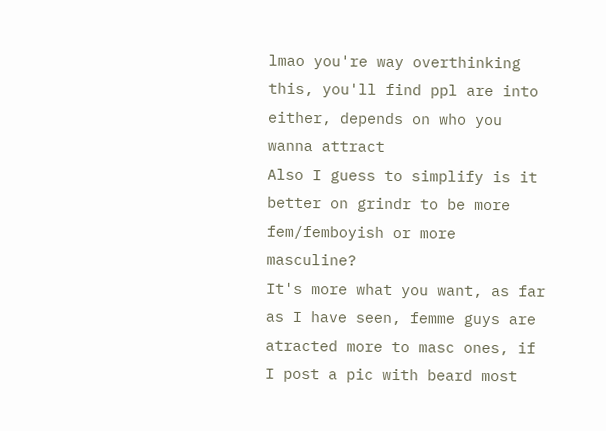lmao you're way overthinking this, you'll find ppl are into either, depends on who you wanna attract
Also I guess to simplify is it better on grindr to be more fem/femboyish or more masculine?
It's more what you want, as far as I have seen, femme guys are atracted more to masc ones, if I post a pic with beard most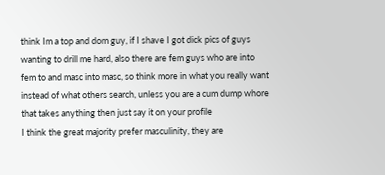think Im a top and dom guy, if I shave I got dick pics of guys wanting to drill me hard, also there are fem guys who are into fem to and masc into masc, so think more in what you really want instead of what others search, unless you are a cum dump whore that takes anything then just say it on your profile
I think the great majority prefer masculinity, they are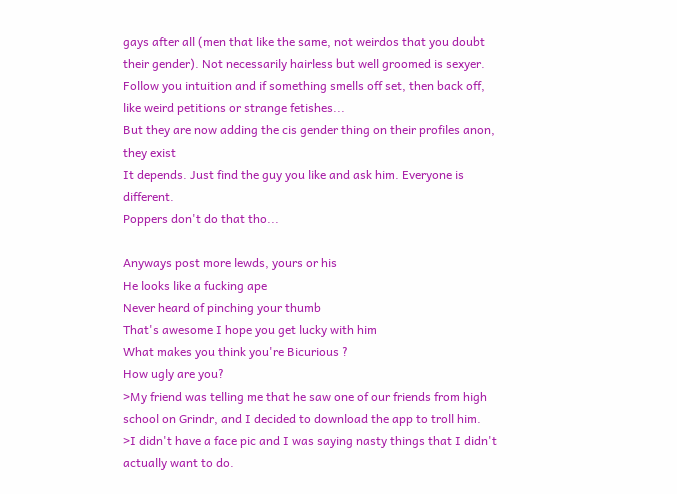gays after all (men that like the same, not weirdos that you doubt their gender). Not necessarily hairless but well groomed is sexyer.
Follow you intuition and if something smells off set, then back off, like weird petitions or strange fetishes...
But they are now adding the cis gender thing on their profiles anon, they exist
It depends. Just find the guy you like and ask him. Everyone is different.
Poppers don't do that tho...

Anyways post more lewds, yours or his
He looks like a fucking ape
Never heard of pinching your thumb
That's awesome I hope you get lucky with him
What makes you think you're Bicurious ?
How ugly are you?
>My friend was telling me that he saw one of our friends from high school on Grindr, and I decided to download the app to troll him.
>I didn't have a face pic and I was saying nasty things that I didn't actually want to do.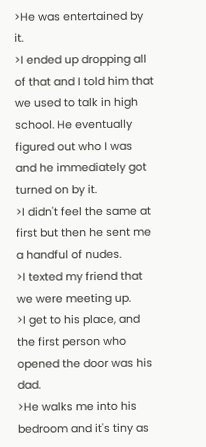>He was entertained by it.
>I ended up dropping all of that and I told him that we used to talk in high school. He eventually figured out who I was and he immediately got turned on by it.
>I didn't feel the same at first but then he sent me a handful of nudes.
>I texted my friend that we were meeting up.
>I get to his place, and the first person who opened the door was his dad.
>He walks me into his bedroom and it's tiny as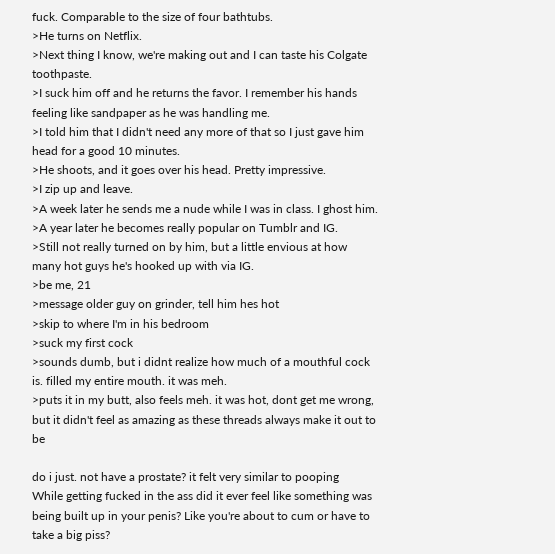fuck. Comparable to the size of four bathtubs.
>He turns on Netflix.
>Next thing I know, we're making out and I can taste his Colgate toothpaste.
>I suck him off and he returns the favor. I remember his hands feeling like sandpaper as he was handling me.
>I told him that I didn't need any more of that so I just gave him head for a good 10 minutes.
>He shoots, and it goes over his head. Pretty impressive.
>I zip up and leave.
>A week later he sends me a nude while I was in class. I ghost him.
>A year later he becomes really popular on Tumblr and IG.
>Still not really turned on by him, but a little envious at how many hot guys he's hooked up with via IG.
>be me, 21
>message older guy on grinder, tell him hes hot
>skip to where I'm in his bedroom
>suck my first cock
>sounds dumb, but i didnt realize how much of a mouthful cock is. filled my entire mouth. it was meh.
>puts it in my butt, also feels meh. it was hot, dont get me wrong, but it didn't feel as amazing as these threads always make it out to be

do i just. not have a prostate? it felt very similar to pooping
While getting fucked in the ass did it ever feel like something was being built up in your penis? Like you're about to cum or have to take a big piss?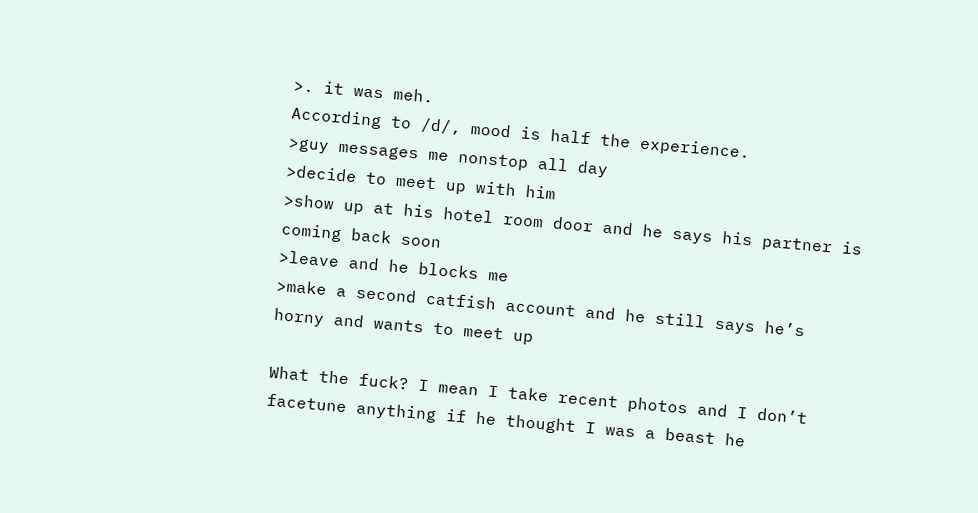>. it was meh.
According to /d/, mood is half the experience.
>guy messages me nonstop all day
>decide to meet up with him
>show up at his hotel room door and he says his partner is coming back soon
>leave and he blocks me
>make a second catfish account and he still says he’s horny and wants to meet up

What the fuck? I mean I take recent photos and I don’t facetune anything if he thought I was a beast he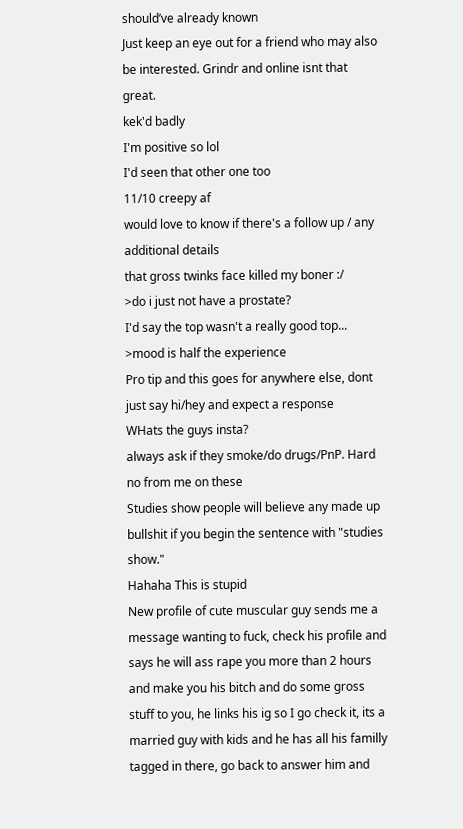should’ve already known
Just keep an eye out for a friend who may also be interested. Grindr and online isnt that great.
kek'd badly
I'm positive so lol
I'd seen that other one too
11/10 creepy af
would love to know if there's a follow up / any additional details
that gross twinks face killed my boner :/
>do i just not have a prostate?
I'd say the top wasn't a really good top...
>mood is half the experience
Pro tip and this goes for anywhere else, dont just say hi/hey and expect a response
WHats the guys insta?
always ask if they smoke/do drugs/PnP. Hard no from me on these
Studies show people will believe any made up bullshit if you begin the sentence with "studies show."
Hahaha This is stupid
New profile of cute muscular guy sends me a message wanting to fuck, check his profile and says he will ass rape you more than 2 hours and make you his bitch and do some gross stuff to you, he links his ig so I go check it, its a married guy with kids and he has all his familly tagged in there, go back to answer him and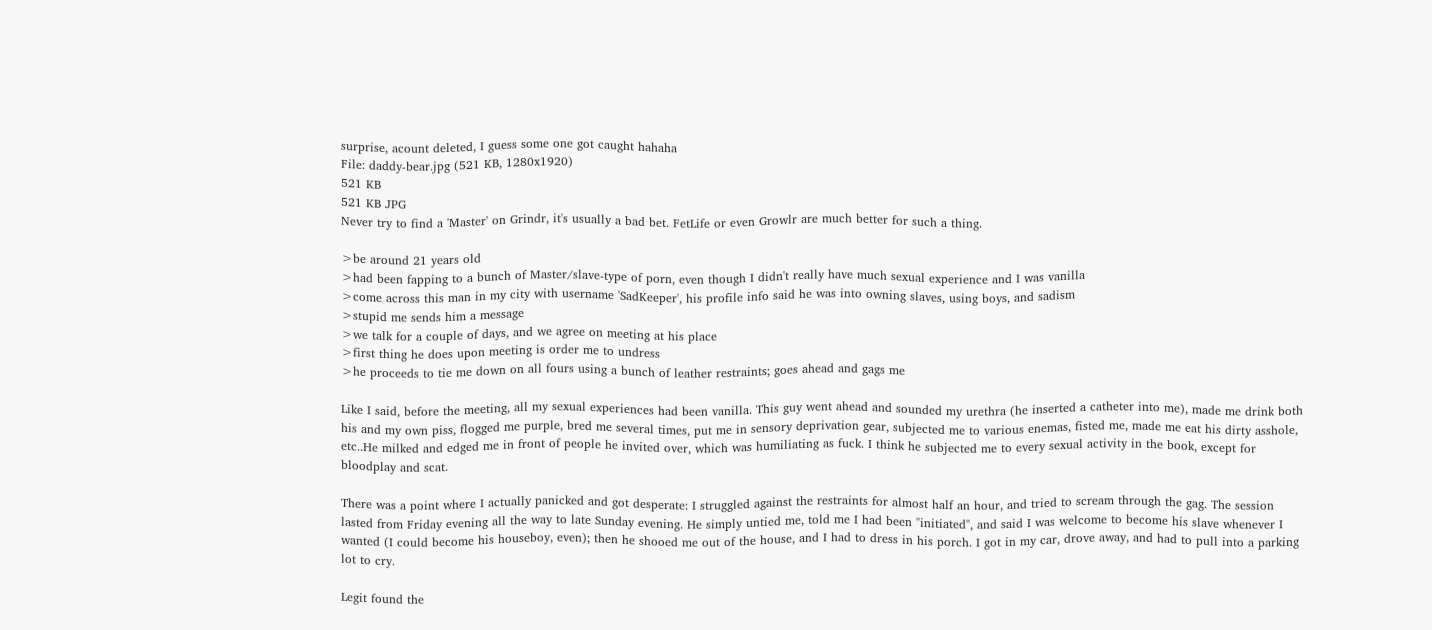surprise, acount deleted, I guess some one got caught hahaha
File: daddy-bear.jpg (521 KB, 1280x1920)
521 KB
521 KB JPG
Never try to find a 'Master' on Grindr, it's usually a bad bet. FetLife or even Growlr are much better for such a thing.

>be around 21 years old
>had been fapping to a bunch of Master/slave-type of porn, even though I didn't really have much sexual experience and I was vanilla
>come across this man in my city with username 'SadKeeper', his profile info said he was into owning slaves, using boys, and sadism
>stupid me sends him a message
>we talk for a couple of days, and we agree on meeting at his place
>first thing he does upon meeting is order me to undress
>he proceeds to tie me down on all fours using a bunch of leather restraints; goes ahead and gags me

Like I said, before the meeting, all my sexual experiences had been vanilla. This guy went ahead and sounded my urethra (he inserted a catheter into me), made me drink both his and my own piss, flogged me purple, bred me several times, put me in sensory deprivation gear, subjected me to various enemas, fisted me, made me eat his dirty asshole, etc..He milked and edged me in front of people he invited over, which was humiliating as fuck. I think he subjected me to every sexual activity in the book, except for bloodplay and scat.

There was a point where I actually panicked and got desperate: I struggled against the restraints for almost half an hour, and tried to scream through the gag. The session lasted from Friday evening all the way to late Sunday evening. He simply untied me, told me I had been "initiated", and said I was welcome to become his slave whenever I wanted (I could become his houseboy, even); then he shooed me out of the house, and I had to dress in his porch. I got in my car, drove away, and had to pull into a parking lot to cry.

Legit found the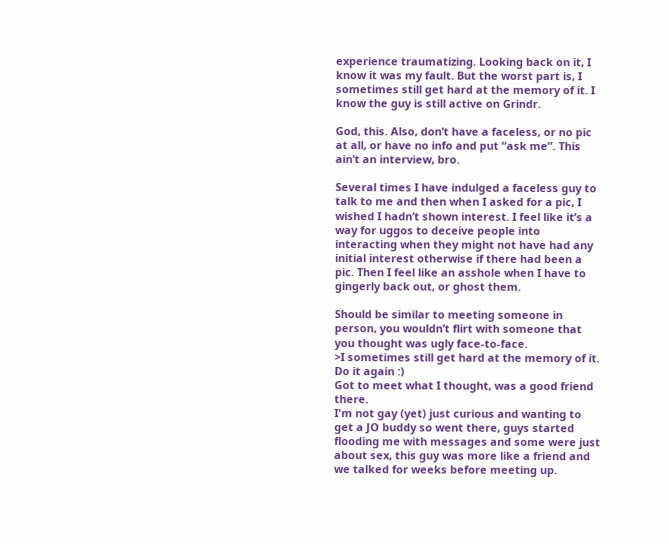experience traumatizing. Looking back on it, I know it was my fault. But the worst part is, I sometimes still get hard at the memory of it. I know the guy is still active on Grindr.

God, this. Also, don’t have a faceless, or no pic at all, or have no info and put “ask me”. This ain’t an interview, bro.

Several times I have indulged a faceless guy to talk to me and then when I asked for a pic, I wished I hadn’t shown interest. I feel like it’s a way for uggos to deceive people into interacting when they might not have had any initial interest otherwise if there had been a pic. Then I feel like an asshole when I have to gingerly back out, or ghost them.

Should be similar to meeting someone in person, you wouldn’t flirt with someone that you thought was ugly face-to-face.
>I sometimes still get hard at the memory of it.
Do it again :)
Got to meet what I thought, was a good friend there.
I'm not gay (yet) just curious and wanting to get a JO buddy so went there, guys started flooding me with messages and some were just about sex, this guy was more like a friend and we talked for weeks before meeting up.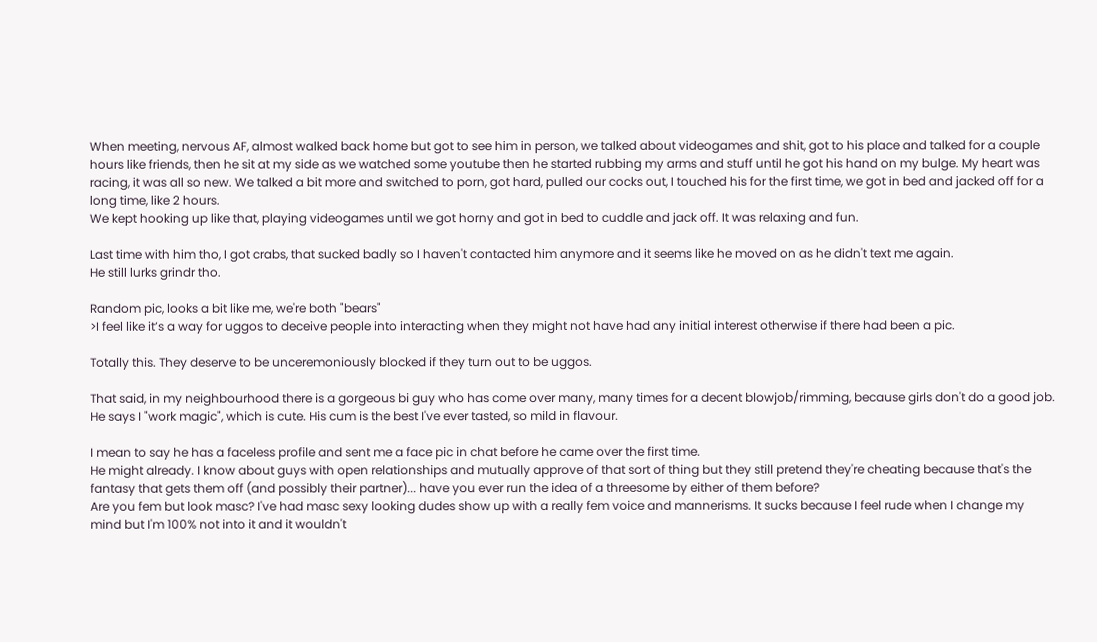When meeting, nervous AF, almost walked back home but got to see him in person, we talked about videogames and shit, got to his place and talked for a couple hours like friends, then he sit at my side as we watched some youtube then he started rubbing my arms and stuff until he got his hand on my bulge. My heart was racing, it was all so new. We talked a bit more and switched to porn, got hard, pulled our cocks out, I touched his for the first time, we got in bed and jacked off for a long time, like 2 hours.
We kept hooking up like that, playing videogames until we got horny and got in bed to cuddle and jack off. It was relaxing and fun.

Last time with him tho, I got crabs, that sucked badly so I haven't contacted him anymore and it seems like he moved on as he didn't text me again.
He still lurks grindr tho.

Random pic, looks a bit like me, we're both "bears"
>I feel like it’s a way for uggos to deceive people into interacting when they might not have had any initial interest otherwise if there had been a pic.

Totally this. They deserve to be unceremoniously blocked if they turn out to be uggos.

That said, in my neighbourhood there is a gorgeous bi guy who has come over many, many times for a decent blowjob/rimming, because girls don't do a good job. He says I "work magic", which is cute. His cum is the best I've ever tasted, so mild in flavour.

I mean to say he has a faceless profile and sent me a face pic in chat before he came over the first time.
He might already. I know about guys with open relationships and mutually approve of that sort of thing but they still pretend they're cheating because that's the fantasy that gets them off (and possibly their partner)... have you ever run the idea of a threesome by either of them before?
Are you fem but look masc? I've had masc sexy looking dudes show up with a really fem voice and mannerisms. It sucks because I feel rude when I change my mind but I'm 100% not into it and it wouldn't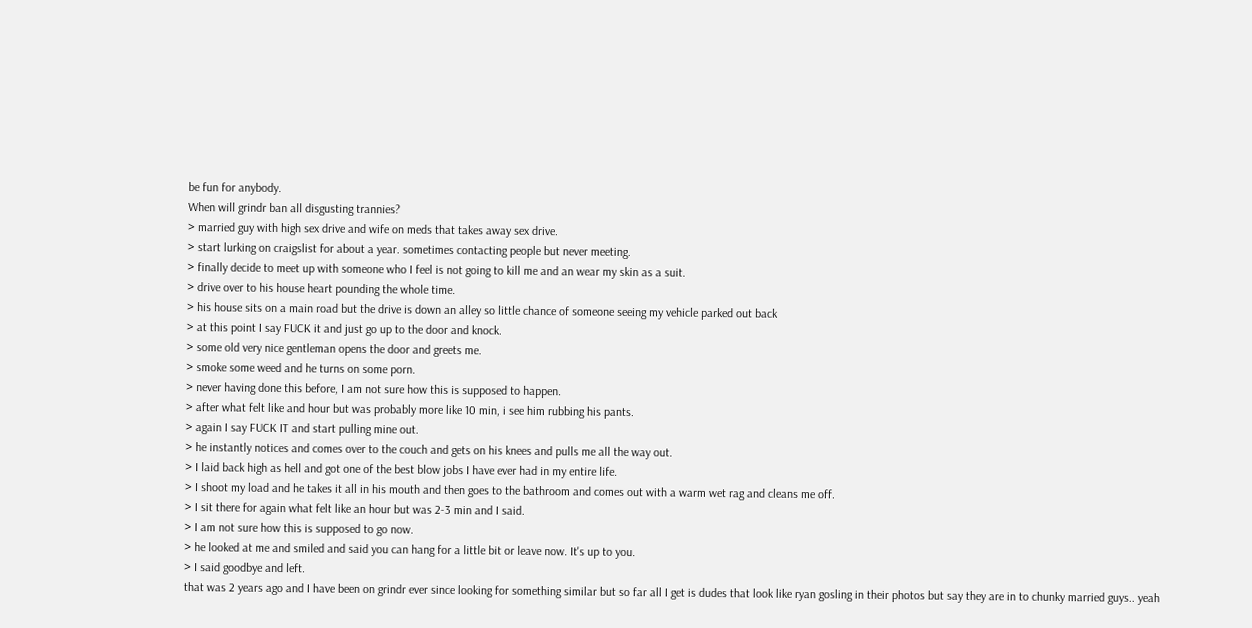be fun for anybody.
When will grindr ban all disgusting trannies?
> married guy with high sex drive and wife on meds that takes away sex drive.
> start lurking on craigslist for about a year. sometimes contacting people but never meeting.
> finally decide to meet up with someone who I feel is not going to kill me and an wear my skin as a suit.
> drive over to his house heart pounding the whole time.
> his house sits on a main road but the drive is down an alley so little chance of someone seeing my vehicle parked out back
> at this point I say FUCK it and just go up to the door and knock.
> some old very nice gentleman opens the door and greets me.
> smoke some weed and he turns on some porn.
> never having done this before, I am not sure how this is supposed to happen.
> after what felt like and hour but was probably more like 10 min, i see him rubbing his pants.
> again I say FUCK IT and start pulling mine out.
> he instantly notices and comes over to the couch and gets on his knees and pulls me all the way out.
> I laid back high as hell and got one of the best blow jobs I have ever had in my entire life.
> I shoot my load and he takes it all in his mouth and then goes to the bathroom and comes out with a warm wet rag and cleans me off.
> I sit there for again what felt like an hour but was 2-3 min and I said.
> I am not sure how this is supposed to go now.
> he looked at me and smiled and said you can hang for a little bit or leave now. It's up to you.
> I said goodbye and left.
that was 2 years ago and I have been on grindr ever since looking for something similar but so far all I get is dudes that look like ryan gosling in their photos but say they are in to chunky married guys.. yeah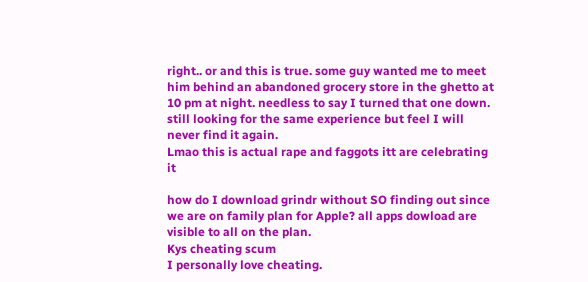right.. or and this is true. some guy wanted me to meet him behind an abandoned grocery store in the ghetto at 10 pm at night. needless to say I turned that one down. still looking for the same experience but feel I will never find it again.
Lmao this is actual rape and faggots itt are celebrating it

how do I download grindr without SO finding out since we are on family plan for Apple? all apps dowload are visible to all on the plan.
Kys cheating scum
I personally love cheating.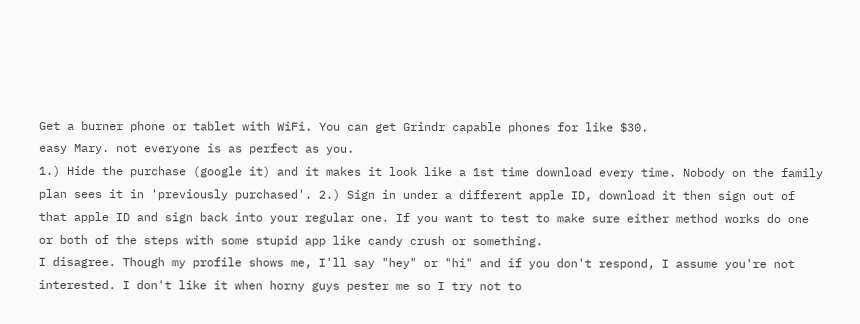Get a burner phone or tablet with WiFi. You can get Grindr capable phones for like $30.
easy Mary. not everyone is as perfect as you.
1.) Hide the purchase (google it) and it makes it look like a 1st time download every time. Nobody on the family plan sees it in 'previously purchased'. 2.) Sign in under a different apple ID, download it then sign out of that apple ID and sign back into your regular one. If you want to test to make sure either method works do one or both of the steps with some stupid app like candy crush or something.
I disagree. Though my profile shows me, I'll say "hey" or "hi" and if you don't respond, I assume you're not interested. I don't like it when horny guys pester me so I try not to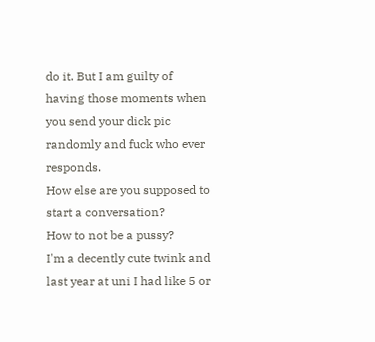do it. But I am guilty of having those moments when you send your dick pic randomly and fuck who ever responds.
How else are you supposed to start a conversation?
How to not be a pussy?
I'm a decently cute twink and last year at uni I had like 5 or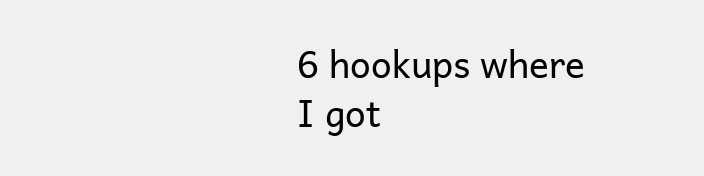6 hookups where I got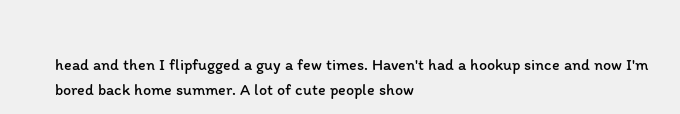head and then I flipfugged a guy a few times. Haven't had a hookup since and now I'm bored back home summer. A lot of cute people show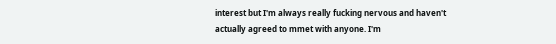interest but I'm always really fucking nervous and haven't actually agreed to mmet with anyone. I'm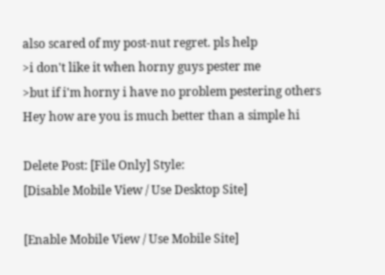also scared of my post-nut regret. pls help
>i don't like it when horny guys pester me
>but if i'm horny i have no problem pestering others
Hey how are you is much better than a simple hi

Delete Post: [File Only] Style:
[Disable Mobile View / Use Desktop Site]

[Enable Mobile View / Use Mobile Site]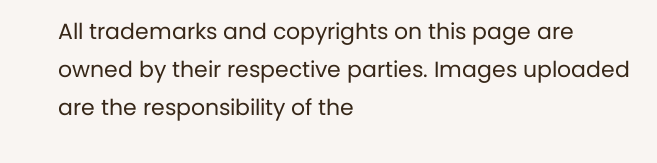All trademarks and copyrights on this page are owned by their respective parties. Images uploaded are the responsibility of the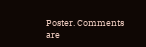Poster. Comments are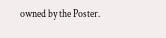owned by the Poster.